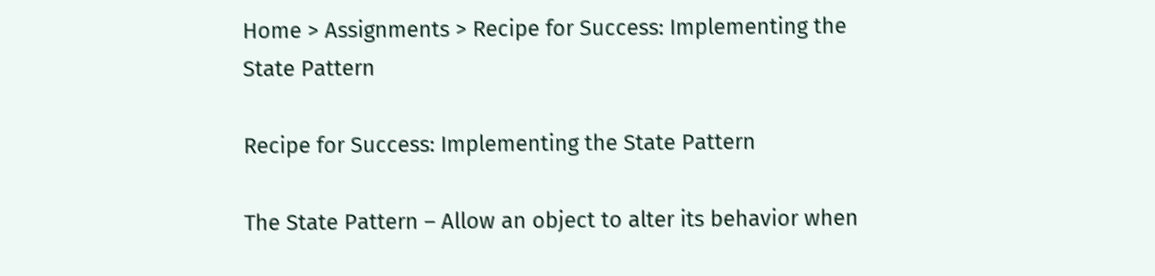Home > Assignments > Recipe for Success: Implementing the State Pattern

Recipe for Success: Implementing the State Pattern

The State Pattern – Allow an object to alter its behavior when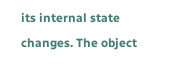its internal state changes. The object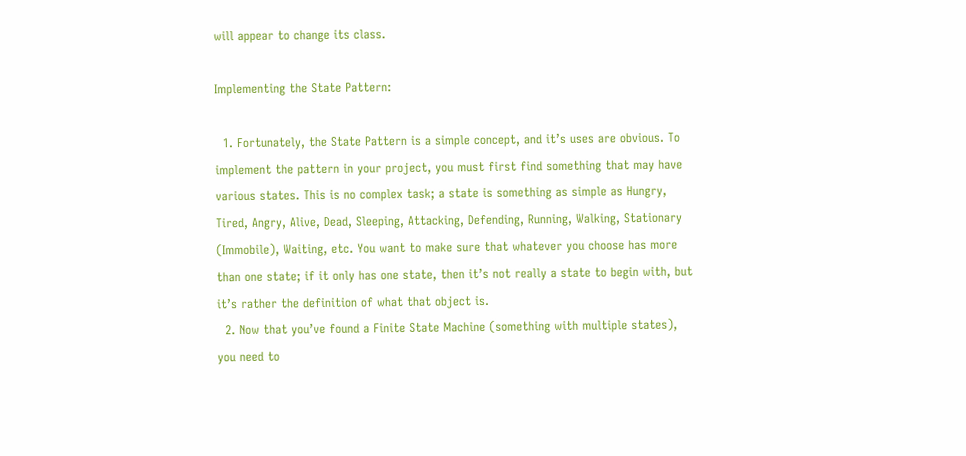will appear to change its class.

Implementing the State Pattern:

  1. Fortunately, the State Pattern is a simple concept, and it’s uses are obvious. To implement the pattern in your project, you must first find something that may have various states. This is no complex task; a state is something as simple as Hungry, Tired, Angry, Alive, Dead, Sleeping, Attacking, Defending, Running, Walking, Stationary (Immobile), Waiting, etc. You want to make sure that whatever you choose has more than one state; if it only has one state, then it’s not really a state to begin with, but it’s rather the definition of what that object is.
  2. Now that you’ve found a Finite State Machine (something with multiple states), you need to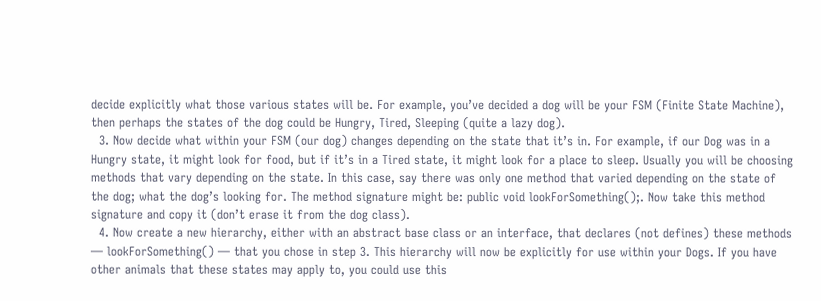decide explicitly what those various states will be. For example, you’ve decided a dog will be your FSM (Finite State Machine), then perhaps the states of the dog could be Hungry, Tired, Sleeping (quite a lazy dog).
  3. Now decide what within your FSM (our dog) changes depending on the state that it’s in. For example, if our Dog was in a Hungry state, it might look for food, but if it’s in a Tired state, it might look for a place to sleep. Usually you will be choosing methods that vary depending on the state. In this case, say there was only one method that varied depending on the state of the dog; what the dog’s looking for. The method signature might be: public void lookForSomething();. Now take this method signature and copy it (don’t erase it from the dog class).
  4. Now create a new hierarchy, either with an abstract base class or an interface, that declares (not defines) these methods — lookForSomething() — that you chose in step 3. This hierarchy will now be explicitly for use within your Dogs. If you have other animals that these states may apply to, you could use this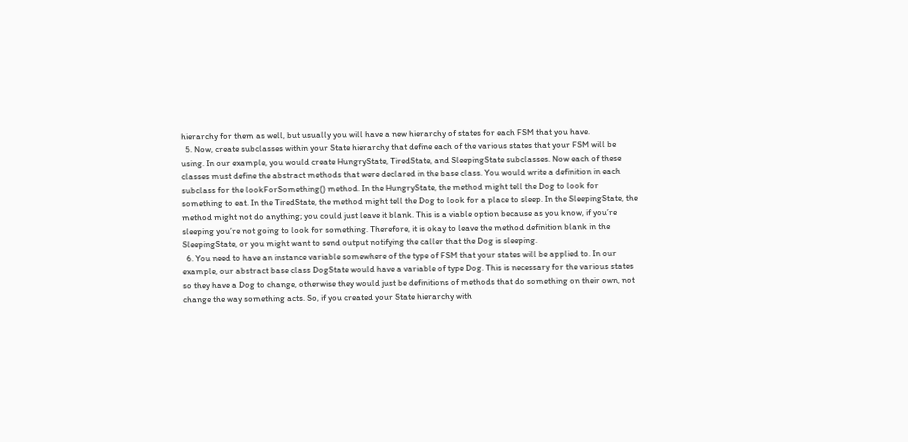hierarchy for them as well, but usually you will have a new hierarchy of states for each FSM that you have.
  5. Now, create subclasses within your State hierarchy that define each of the various states that your FSM will be using. In our example, you would create HungryState, TiredState, and SleepingState subclasses. Now each of these classes must define the abstract methods that were declared in the base class. You would write a definition in each subclass for the lookForSomething() method. In the HungryState, the method might tell the Dog to look for something to eat. In the TiredState, the method might tell the Dog to look for a place to sleep. In the SleepingState, the method might not do anything; you could just leave it blank. This is a viable option because as you know, if you’re sleeping you’re not going to look for something. Therefore, it is okay to leave the method definition blank in the SleepingState, or you might want to send output notifying the caller that the Dog is sleeping.
  6. You need to have an instance variable somewhere of the type of FSM that your states will be applied to. In our example, our abstract base class DogState would have a variable of type Dog. This is necessary for the various states so they have a Dog to change, otherwise they would just be definitions of methods that do something on their own, not change the way something acts. So, if you created your State hierarchy with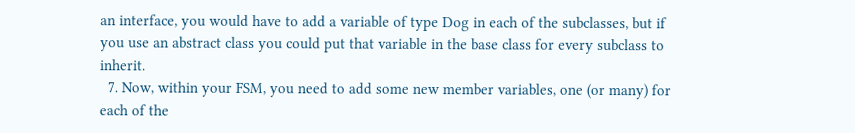an interface, you would have to add a variable of type Dog in each of the subclasses, but if you use an abstract class you could put that variable in the base class for every subclass to inherit.
  7. Now, within your FSM, you need to add some new member variables, one (or many) for each of the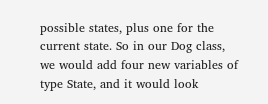possible states, plus one for the current state. So in our Dog class, we would add four new variables of type State, and it would look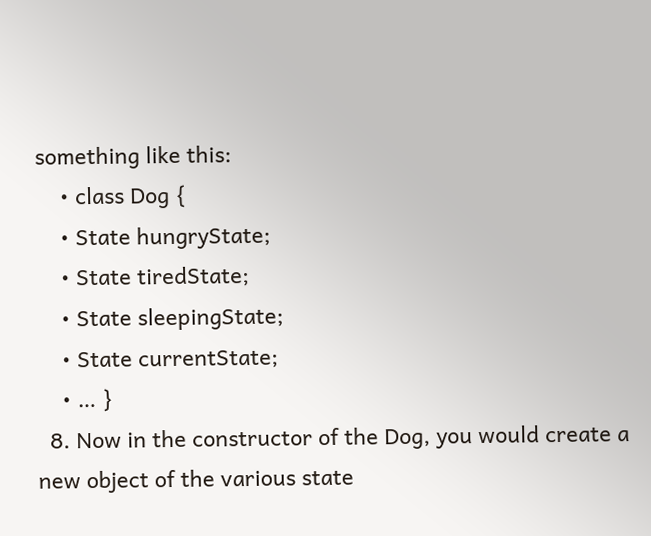something like this:
    • class Dog {
    • State hungryState;
    • State tiredState;
    • State sleepingState;
    • State currentState;
    • … }
  8. Now in the constructor of the Dog, you would create a new object of the various state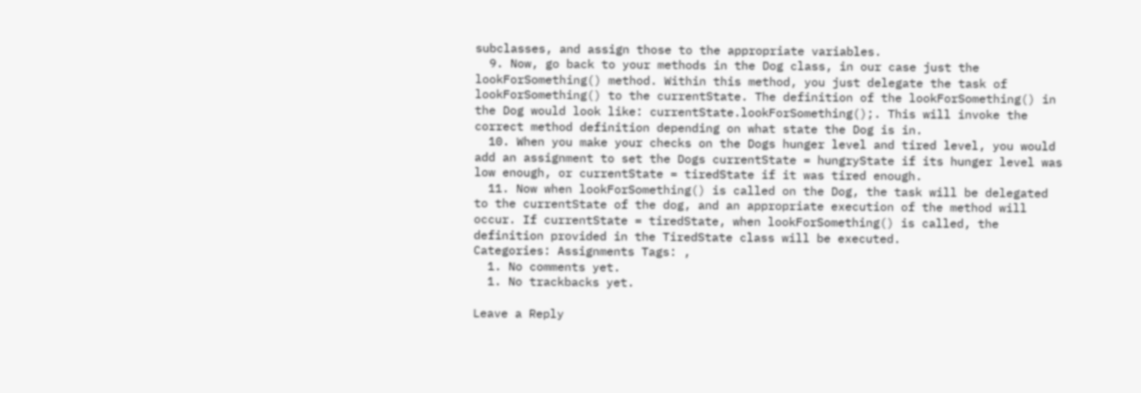subclasses, and assign those to the appropriate variables.
  9. Now, go back to your methods in the Dog class, in our case just the lookForSomething() method. Within this method, you just delegate the task of lookForSomething() to the currentState. The definition of the lookForSomething() in the Dog would look like: currentState.lookForSomething();. This will invoke the correct method definition depending on what state the Dog is in.
  10. When you make your checks on the Dogs hunger level and tired level, you would add an assignment to set the Dogs currentState = hungryState if its hunger level was low enough, or currentState = tiredState if it was tired enough.
  11. Now when lookForSomething() is called on the Dog, the task will be delegated to the currentState of the dog, and an appropriate execution of the method will occur. If currentState = tiredState, when lookForSomething() is called, the definition provided in the TiredState class will be executed.
Categories: Assignments Tags: ,
  1. No comments yet.
  1. No trackbacks yet.

Leave a Reply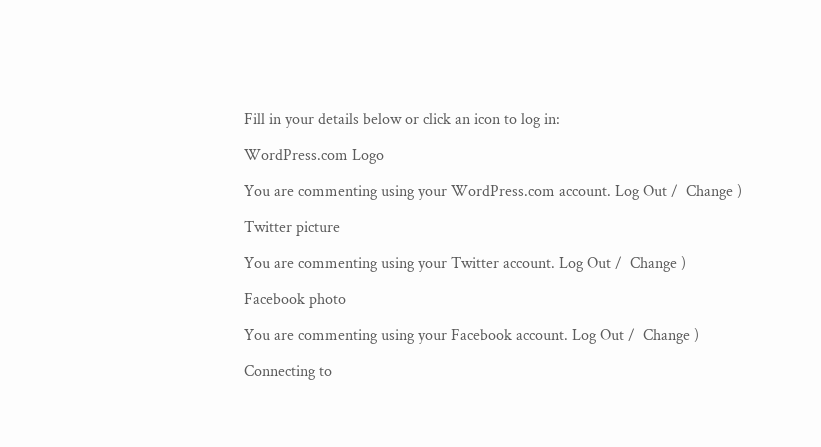Fill in your details below or click an icon to log in:

WordPress.com Logo

You are commenting using your WordPress.com account. Log Out /  Change )

Twitter picture

You are commenting using your Twitter account. Log Out /  Change )

Facebook photo

You are commenting using your Facebook account. Log Out /  Change )

Connecting to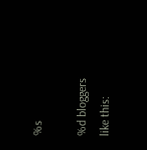%s

%d bloggers like this: